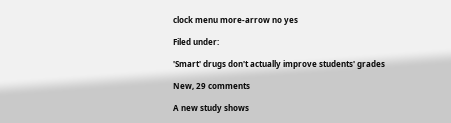clock menu more-arrow no yes

Filed under:

'Smart' drugs don't actually improve students' grades

New, 29 comments

A new study shows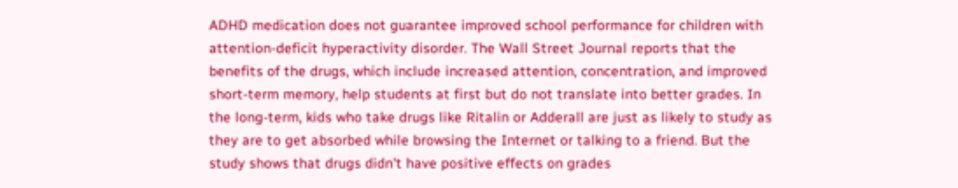ADHD medication does not guarantee improved school performance for children with attention-deficit hyperactivity disorder. The Wall Street Journal reports that the benefits of the drugs, which include increased attention, concentration, and improved short-term memory, help students at first but do not translate into better grades. In the long-term, kids who take drugs like Ritalin or Adderall are just as likely to study as they are to get absorbed while browsing the Internet or talking to a friend. But the study shows that drugs didn't have positive effects on grades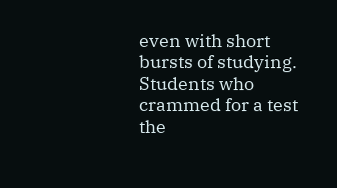even with short bursts of studying. Students who crammed for a test the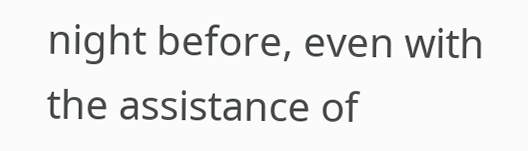night before, even with the assistance of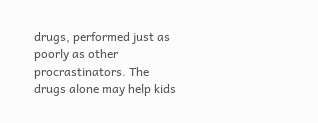drugs, performed just as poorly as other procrastinators. The drugs alone may help kids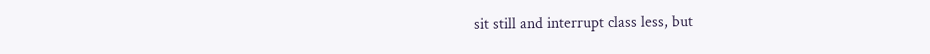sit still and interrupt class less, but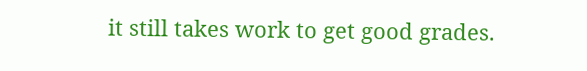it still takes work to get good grades.